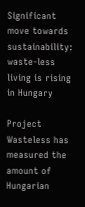Significant move towards sustainability: waste-less living is rising in Hungary

Project Wasteless has measured the amount of Hungarian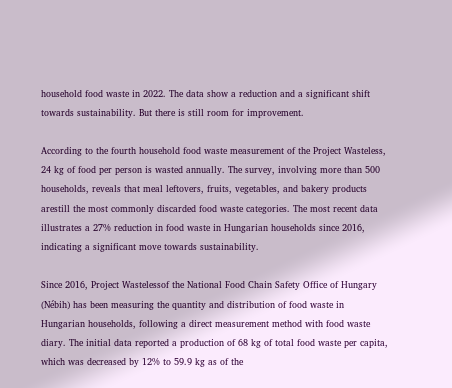household food waste in 2022. The data show a reduction and a significant shift towards sustainability. But there is still room for improvement.

According to the fourth household food waste measurement of the Project Wasteless, 24 kg of food per person is wasted annually. The survey, involving more than 500 households, reveals that meal leftovers, fruits, vegetables, and bakery products arestill the most commonly discarded food waste categories. The most recent data illustrates a 27% reduction in food waste in Hungarian households since 2016, indicating a significant move towards sustainability.

Since 2016, Project Wastelessof the National Food Chain Safety Office of Hungary (Nébih) has been measuring the quantity and distribution of food waste in Hungarian households, following a direct measurement method with food waste diary. The initial data reported a production of 68 kg of total food waste per capita, which was decreased by 12% to 59.9 kg as of the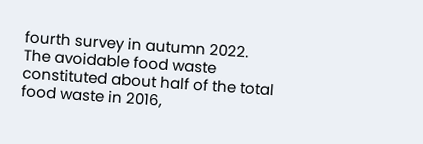fourth survey in autumn 2022. The avoidable food waste constituted about half of the total food waste in 2016,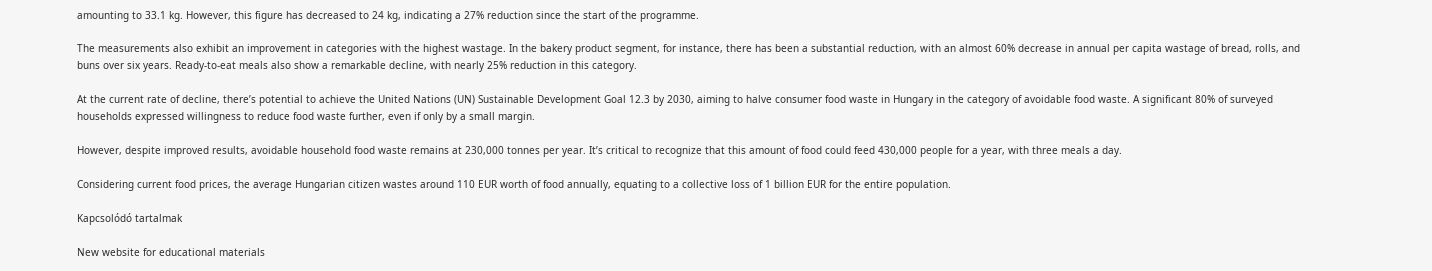amounting to 33.1 kg. However, this figure has decreased to 24 kg, indicating a 27% reduction since the start of the programme.

The measurements also exhibit an improvement in categories with the highest wastage. In the bakery product segment, for instance, there has been a substantial reduction, with an almost 60% decrease in annual per capita wastage of bread, rolls, and buns over six years. Ready-to-eat meals also show a remarkable decline, with nearly 25% reduction in this category.

At the current rate of decline, there’s potential to achieve the United Nations (UN) Sustainable Development Goal 12.3 by 2030, aiming to halve consumer food waste in Hungary in the category of avoidable food waste. A significant 80% of surveyed households expressed willingness to reduce food waste further, even if only by a small margin.

However, despite improved results, avoidable household food waste remains at 230,000 tonnes per year. It’s critical to recognize that this amount of food could feed 430,000 people for a year, with three meals a day.

Considering current food prices, the average Hungarian citizen wastes around 110 EUR worth of food annually, equating to a collective loss of 1 billion EUR for the entire population.

Kapcsolódó tartalmak

New website for educational materials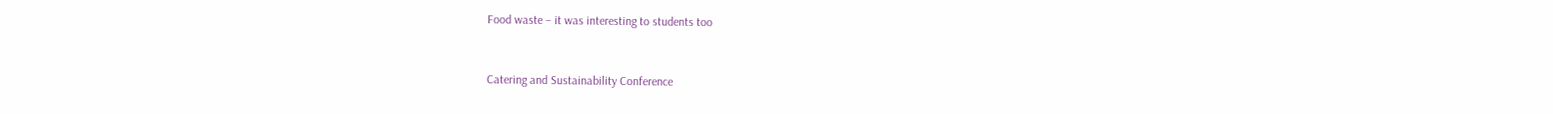Food waste – it was interesting to students too


Catering and Sustainability Conference